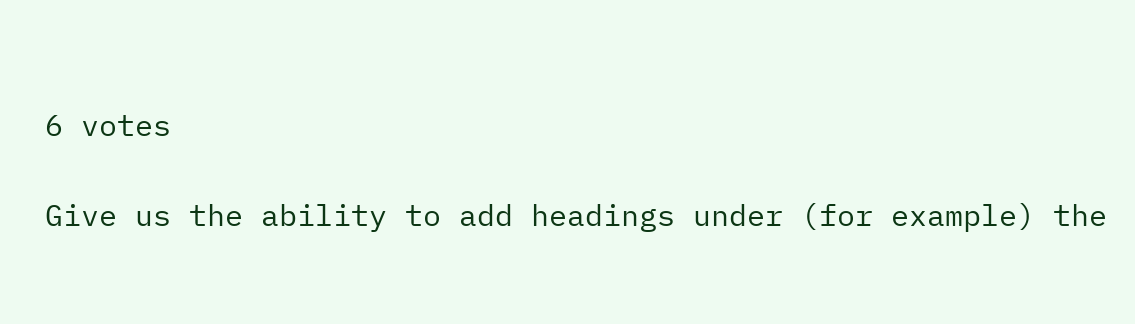6 votes

Give us the ability to add headings under (for example) the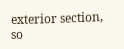exterior section, so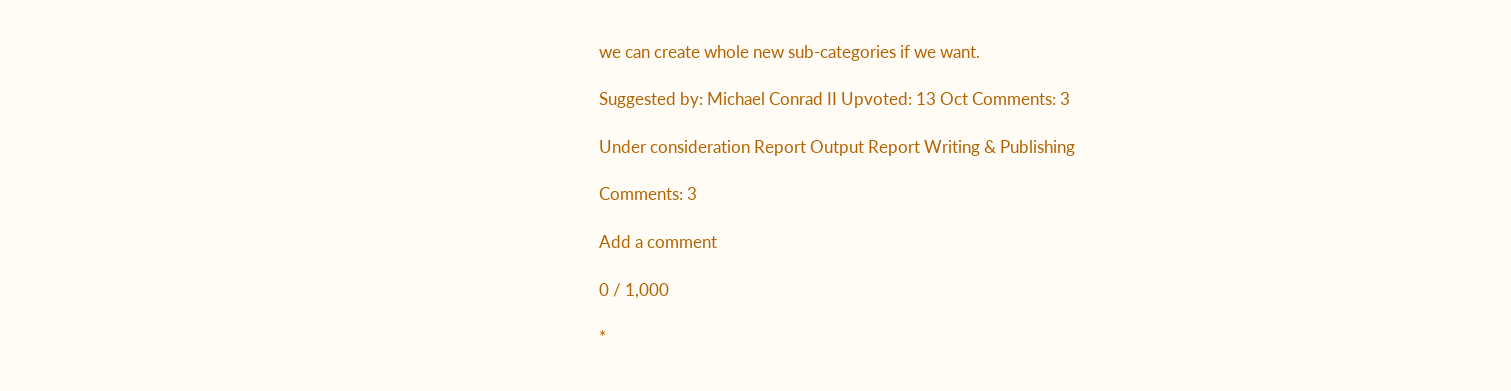we can create whole new sub-categories if we want.

Suggested by: Michael Conrad II Upvoted: 13 Oct Comments: 3

Under consideration Report Output Report Writing & Publishing

Comments: 3

Add a comment

0 / 1,000

*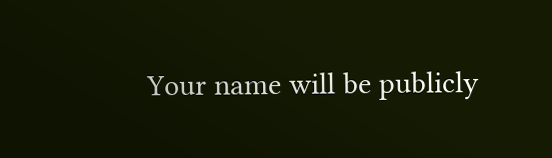Your name will be publicly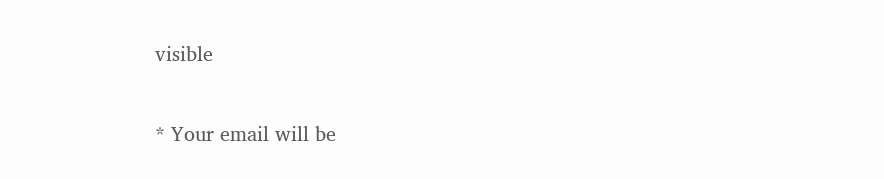visible

* Your email will be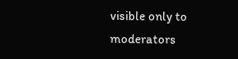visible only to moderators